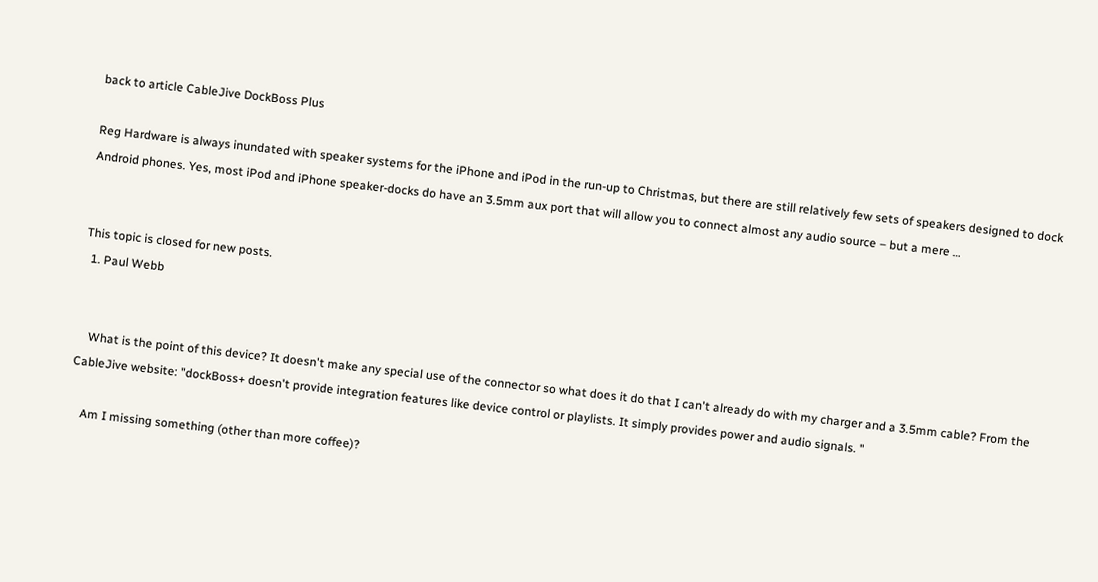back to article CableJive DockBoss Plus

Reg Hardware is always inundated with speaker systems for the iPhone and iPod in the run-up to Christmas, but there are still relatively few sets of speakers designed to dock Android phones. Yes, most iPod and iPhone speaker-docks do have an 3.5mm aux port that will allow you to connect almost any audio source – but a mere …


This topic is closed for new posts.
  1. Paul Webb


    What is the point of this device? It doesn't make any special use of the connector so what does it do that I can't already do with my charger and a 3.5mm cable? From the CableJive website: "dockBoss+ doesn't provide integration features like device control or playlists. It simply provides power and audio signals. "

    Am I missing something (other than more coffee)?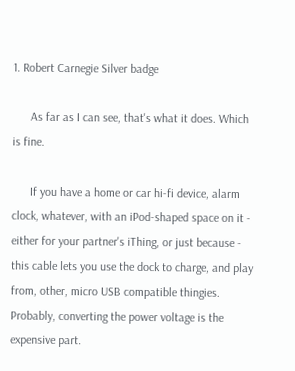1. Robert Carnegie Silver badge

      As far as I can see, that's what it does. Which is fine.

      If you have a home or car hi-fi device, alarm clock, whatever, with an iPod-shaped space on it - either for your partner's iThing, or just because - this cable lets you use the dock to charge, and play from, other, micro USB compatible thingies. Probably, converting the power voltage is the expensive part.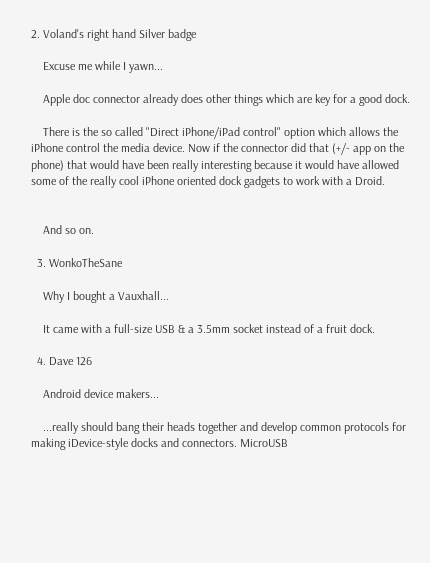2. Voland's right hand Silver badge

    Excuse me while I yawn...

    Apple doc connector already does other things which are key for a good dock.

    There is the so called "Direct iPhone/iPad control" option which allows the iPhone control the media device. Now if the connector did that (+/- app on the phone) that would have been really interesting because it would have allowed some of the really cool iPhone oriented dock gadgets to work with a Droid.


    And so on.

  3. WonkoTheSane

    Why I bought a Vauxhall...

    It came with a full-size USB & a 3.5mm socket instead of a fruit dock.

  4. Dave 126

    Android device makers...

    ...really should bang their heads together and develop common protocols for making iDevice-style docks and connectors. MicroUSB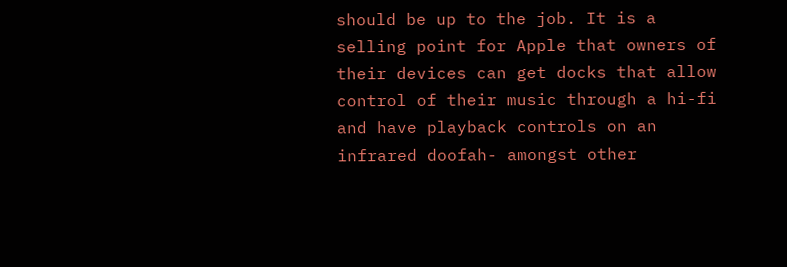should be up to the job. It is a selling point for Apple that owners of their devices can get docks that allow control of their music through a hi-fi and have playback controls on an infrared doofah- amongst other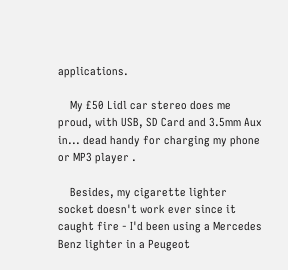applications.

    My £50 Lidl car stereo does me proud, with USB, SD Card and 3.5mm Aux in... dead handy for charging my phone or MP3 player .

    Besides, my cigarette lighter socket doesn't work ever since it caught fire - I'd been using a Mercedes Benz lighter in a Peugeot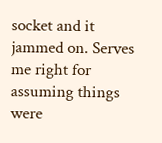socket and it jammed on. Serves me right for assuming things were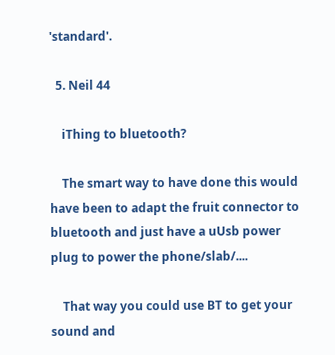'standard'.

  5. Neil 44

    iThing to bluetooth?

    The smart way to have done this would have been to adapt the fruit connector to bluetooth and just have a uUsb power plug to power the phone/slab/....

    That way you could use BT to get your sound and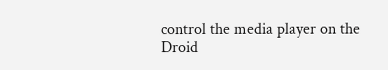control the media player on the Droid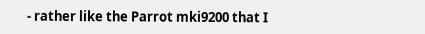- rather like the Parrot mki9200 that I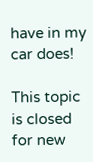have in my car does!

This topic is closed for new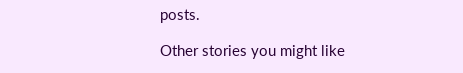posts.

Other stories you might like